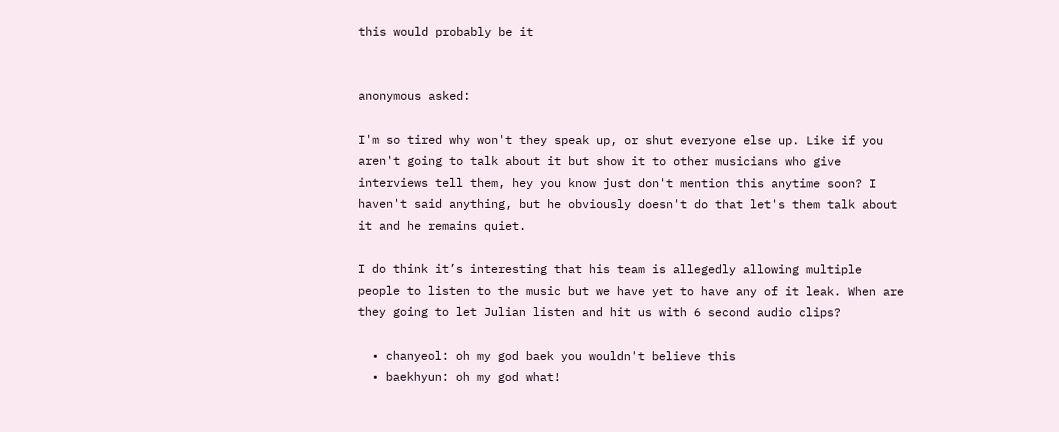this would probably be it


anonymous asked:

I'm so tired why won't they speak up, or shut everyone else up. Like if you aren't going to talk about it but show it to other musicians who give interviews tell them, hey you know just don't mention this anytime soon? I haven't said anything, but he obviously doesn't do that let's them talk about it and he remains quiet.

I do think it’s interesting that his team is allegedly allowing multiple people to listen to the music but we have yet to have any of it leak. When are they going to let Julian listen and hit us with 6 second audio clips?

  • chanyeol: oh my god baek you wouldn't believe this
  • baekhyun: oh my god what!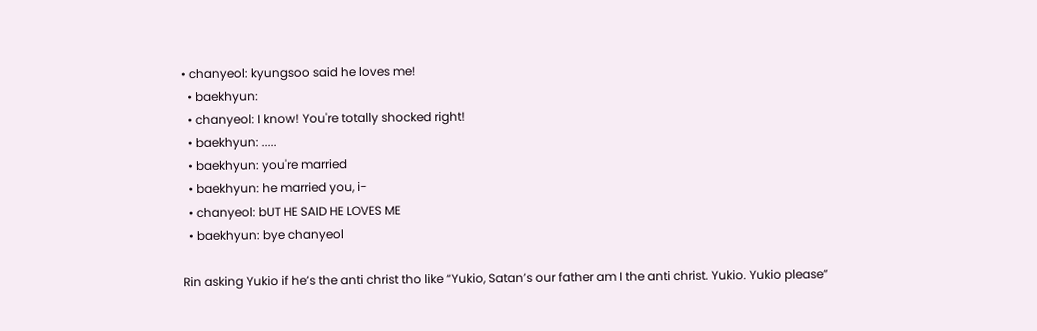• chanyeol: kyungsoo said he loves me!
  • baekhyun:
  • chanyeol: I know! You're totally shocked right!
  • baekhyun: .....
  • baekhyun: you're married
  • baekhyun: he married you, i-
  • chanyeol: bUT HE SAID HE LOVES ME
  • baekhyun: bye chanyeol

Rin asking Yukio if he’s the anti christ tho like “Yukio, Satan’s our father am I the anti christ. Yukio. Yukio please”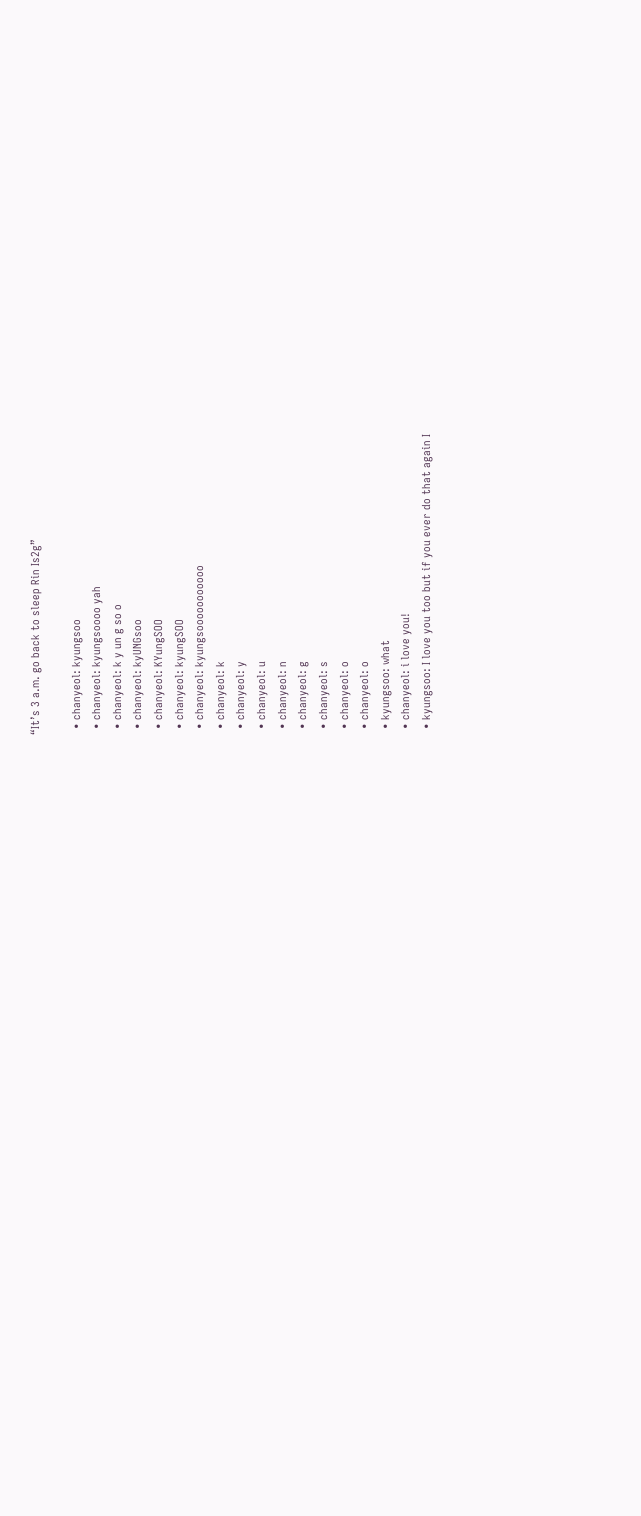“It’s 3 a.m. go back to sleep Rin Is2g”

  • chanyeol: kyungsoo
  • chanyeol: kyungsoooo yah
  • chanyeol: k y un g so o
  • chanyeol: kyUNGsoo
  • chanyeol: KYungSOO
  • chanyeol: kyungSOO
  • chanyeol: kyungsooooooooooo
  • chanyeol: k
  • chanyeol: y
  • chanyeol: u
  • chanyeol: n
  • chanyeol: g
  • chanyeol: s
  • chanyeol: o
  • chanyeol: o
  • kyungsoo: what
  • chanyeol: i love you!
  • kyungsoo: I love you too but if you ever do that again I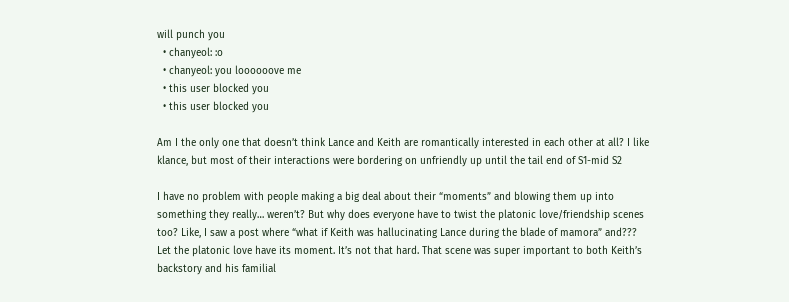will punch you
  • chanyeol: :o
  • chanyeol: you loooooove me
  • this user blocked you
  • this user blocked you

Am I the only one that doesn’t think Lance and Keith are romantically interested in each other at all? I like klance, but most of their interactions were bordering on unfriendly up until the tail end of S1-mid S2

I have no problem with people making a big deal about their “moments” and blowing them up into something they really… weren’t? But why does everyone have to twist the platonic love/friendship scenes too? Like, I saw a post where “what if Keith was hallucinating Lance during the blade of mamora” and??? Let the platonic love have its moment. It’s not that hard. That scene was super important to both Keith’s backstory and his familial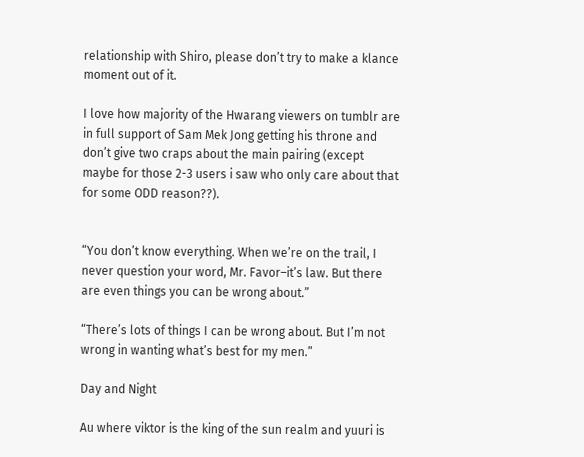relationship with Shiro, please don’t try to make a klance moment out of it.

I love how majority of the Hwarang viewers on tumblr are in full support of Sam Mek Jong getting his throne and don’t give two craps about the main pairing (except maybe for those 2-3 users i saw who only care about that for some ODD reason??).


“You don’t know everything. When we’re on the trail, I never question your word, Mr. Favor–it’s law. But there are even things you can be wrong about.”

“There’s lots of things I can be wrong about. But I’m not wrong in wanting what’s best for my men.”

Day and Night

Au where viktor is the king of the sun realm and yuuri is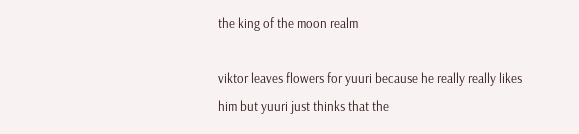the king of the moon realm

viktor leaves flowers for yuuri because he really really likes him but yuuri just thinks that the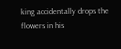king accidentally drops the flowers in his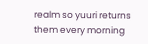realm so yuuri returns them every morning